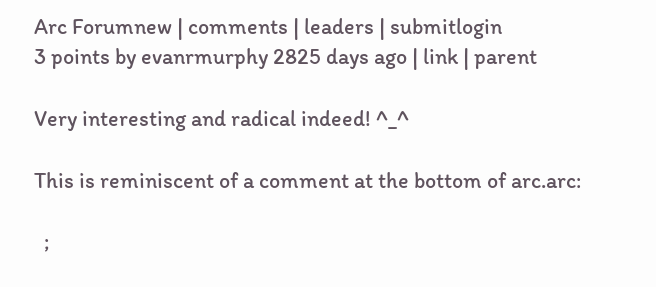Arc Forumnew | comments | leaders | submitlogin
3 points by evanrmurphy 2825 days ago | link | parent

Very interesting and radical indeed! ^_^

This is reminiscent of a comment at the bottom of arc.arc:

  ;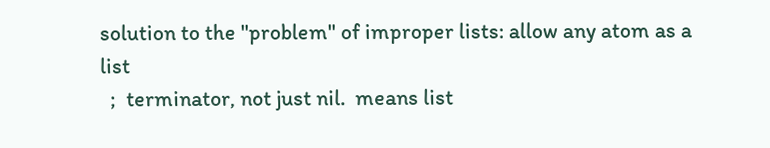solution to the "problem" of improper lists: allow any atom as a list
  ;  terminator, not just nil.  means list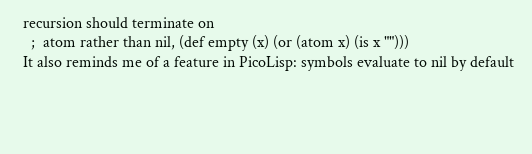recursion should terminate on
  ;  atom rather than nil, (def empty (x) (or (atom x) (is x "")))
It also reminds me of a feature in PicoLisp: symbols evaluate to nil by default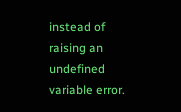instead of raising an undefined variable error.